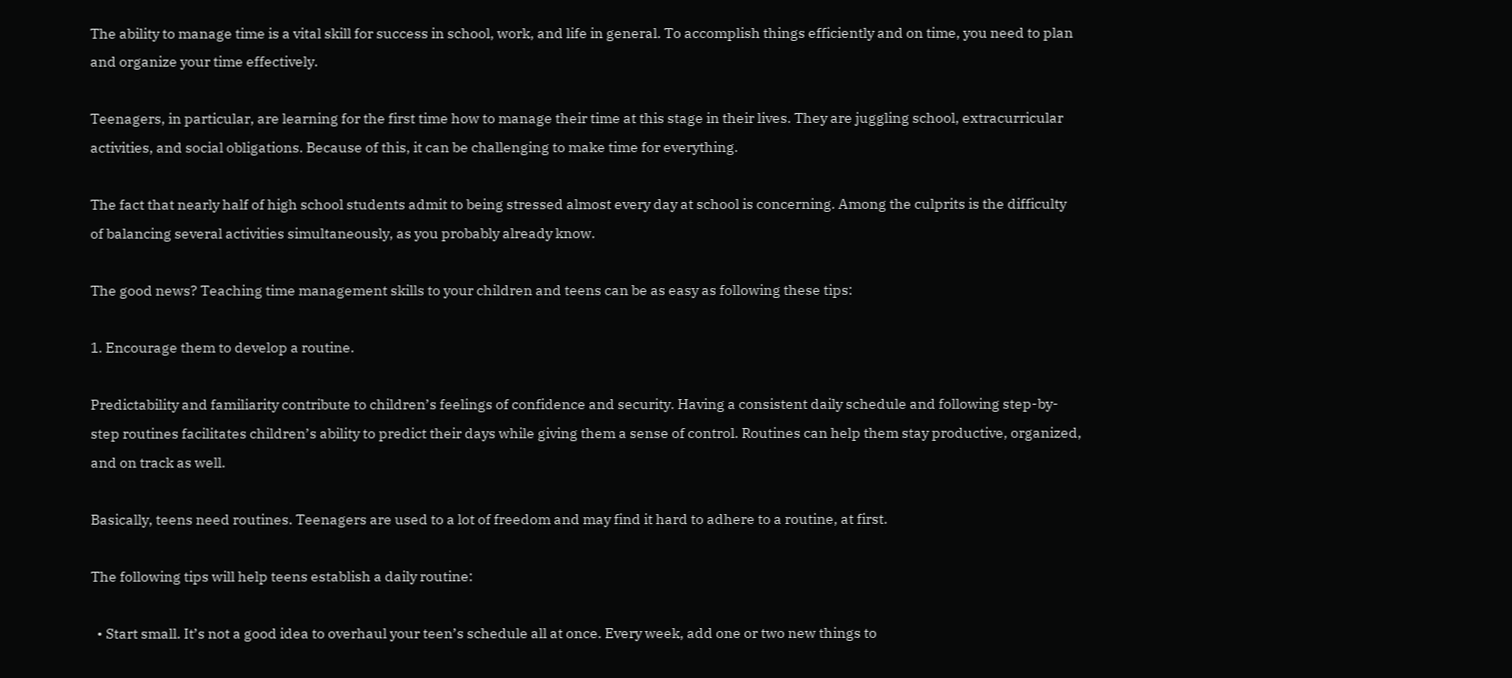The ability to manage time is a vital skill for success in school, work, and life in general. To accomplish things efficiently and on time, you need to plan and organize your time effectively.

Teenagers, in particular, are learning for the first time how to manage their time at this stage in their lives. They are juggling school, extracurricular activities, and social obligations. Because of this, it can be challenging to make time for everything.

The fact that nearly half of high school students admit to being stressed almost every day at school is concerning. Among the culprits is the difficulty of balancing several activities simultaneously, as you probably already know.

The good news? Teaching time management skills to your children and teens can be as easy as following these tips:

1. Encourage them to develop a routine.

Predictability and familiarity contribute to children’s feelings of confidence and security. Having a consistent daily schedule and following step-by-step routines facilitates children’s ability to predict their days while giving them a sense of control. Routines can help them stay productive, organized, and on track as well.

Basically, teens need routines. Teenagers are used to a lot of freedom and may find it hard to adhere to a routine, at first.

The following tips will help teens establish a daily routine:

  • Start small. It’s not a good idea to overhaul your teen’s schedule all at once. Every week, add one or two new things to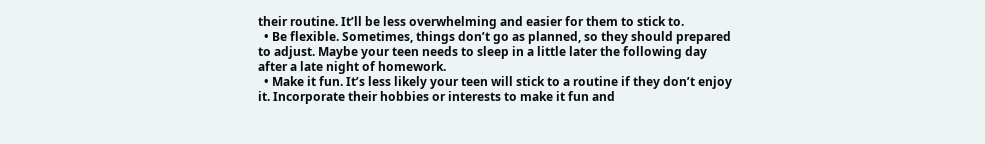their routine. It’ll be less overwhelming and easier for them to stick to.
  • Be flexible. Sometimes, things don’t go as planned, so they should prepared to adjust. Maybe your teen needs to sleep in a little later the following day after a late night of homework.
  • Make it fun. It’s less likely your teen will stick to a routine if they don’t enjoy it. Incorporate their hobbies or interests to make it fun and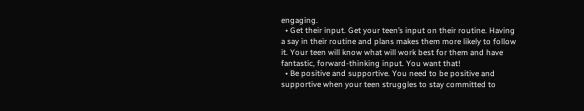engaging.
  • Get their input. Get your teen’s input on their routine. Having a say in their routine and plans makes them more likely to follow it. Your teen will know what will work best for them and have fantastic, forward-thinking input. You want that!
  • Be positive and supportive. You need to be positive and supportive when your teen struggles to stay committed to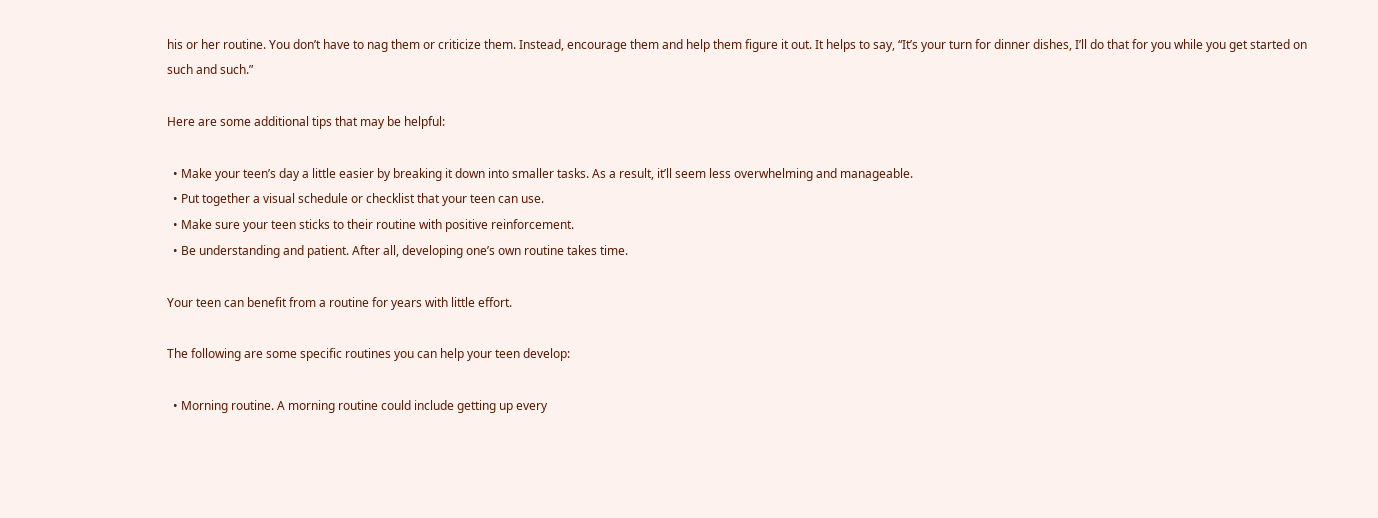his or her routine. You don’t have to nag them or criticize them. Instead, encourage them and help them figure it out. It helps to say, “It’s your turn for dinner dishes, I’ll do that for you while you get started on such and such.”

Here are some additional tips that may be helpful:

  • Make your teen’s day a little easier by breaking it down into smaller tasks. As a result, it’ll seem less overwhelming and manageable.
  • Put together a visual schedule or checklist that your teen can use.
  • Make sure your teen sticks to their routine with positive reinforcement.
  • Be understanding and patient. After all, developing one’s own routine takes time.

Your teen can benefit from a routine for years with little effort.

The following are some specific routines you can help your teen develop:

  • Morning routine. A morning routine could include getting up every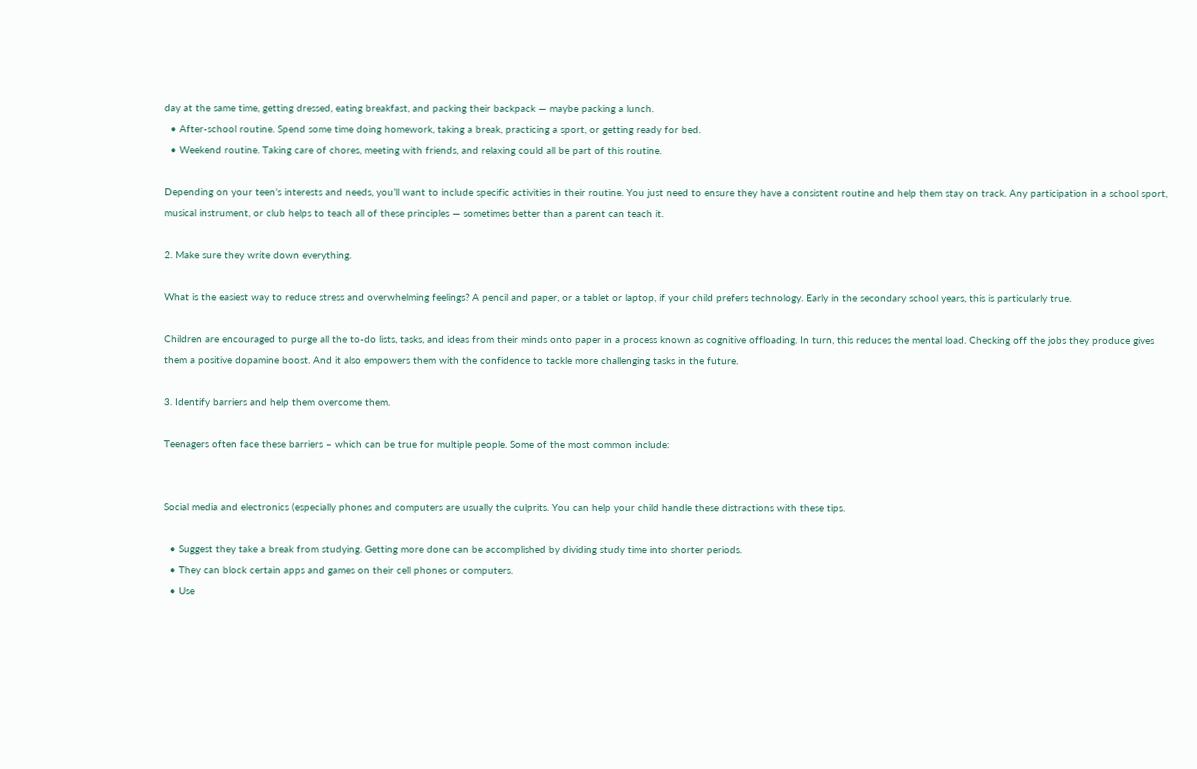day at the same time, getting dressed, eating breakfast, and packing their backpack — maybe packing a lunch.
  • After-school routine. Spend some time doing homework, taking a break, practicing a sport, or getting ready for bed.
  • Weekend routine. Taking care of chores, meeting with friends, and relaxing could all be part of this routine.

Depending on your teen’s interests and needs, you’ll want to include specific activities in their routine. You just need to ensure they have a consistent routine and help them stay on track. Any participation in a school sport, musical instrument, or club helps to teach all of these principles — sometimes better than a parent can teach it.

2. Make sure they write down everything.

What is the easiest way to reduce stress and overwhelming feelings? A pencil and paper, or a tablet or laptop, if your child prefers technology. Early in the secondary school years, this is particularly true.

Children are encouraged to purge all the to-do lists, tasks, and ideas from their minds onto paper in a process known as cognitive offloading. In turn, this reduces the mental load. Checking off the jobs they produce gives them a positive dopamine boost. And it also empowers them with the confidence to tackle more challenging tasks in the future.

3. Identify barriers and help them overcome them.

Teenagers often face these barriers – which can be true for multiple people. Some of the most common include:


Social media and electronics (especially phones and computers are usually the culprits. You can help your child handle these distractions with these tips.

  • Suggest they take a break from studying. Getting more done can be accomplished by dividing study time into shorter periods.
  • They can block certain apps and games on their cell phones or computers.
  • Use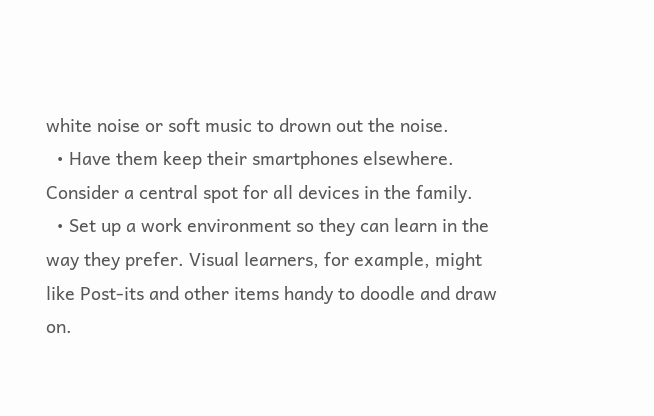white noise or soft music to drown out the noise.
  • Have them keep their smartphones elsewhere. Consider a central spot for all devices in the family.
  • Set up a work environment so they can learn in the way they prefer. Visual learners, for example, might like Post-its and other items handy to doodle and draw on.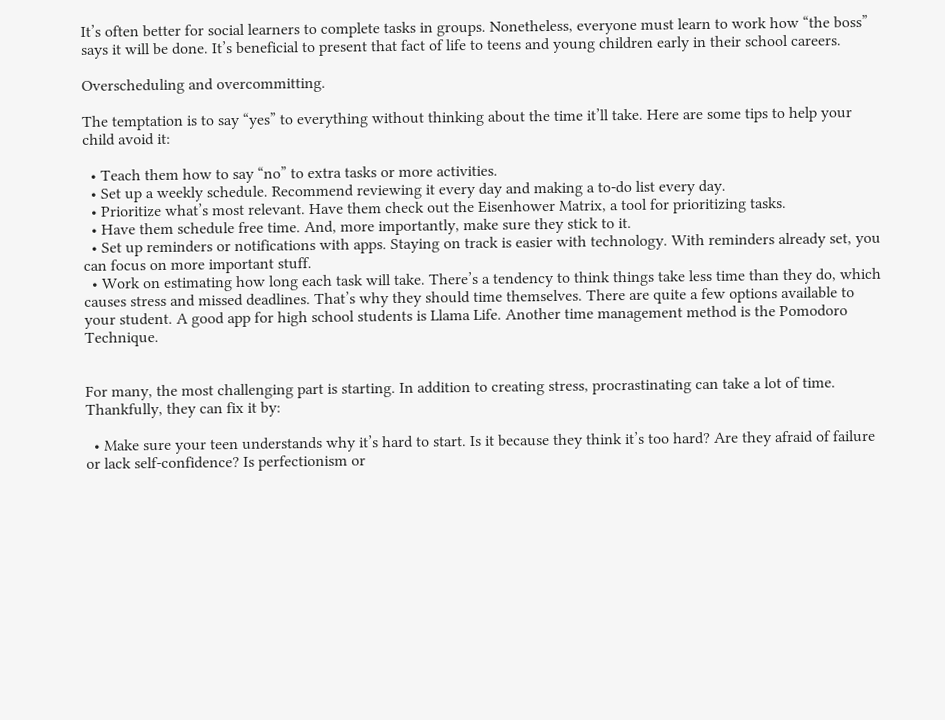It’s often better for social learners to complete tasks in groups. Nonetheless, everyone must learn to work how “the boss” says it will be done. It’s beneficial to present that fact of life to teens and young children early in their school careers.

Overscheduling and overcommitting.

The temptation is to say “yes” to everything without thinking about the time it’ll take. Here are some tips to help your child avoid it:

  • Teach them how to say “no” to extra tasks or more activities.
  • Set up a weekly schedule. Recommend reviewing it every day and making a to-do list every day.
  • Prioritize what’s most relevant. Have them check out the Eisenhower Matrix, a tool for prioritizing tasks.
  • Have them schedule free time. And, more importantly, make sure they stick to it.
  • Set up reminders or notifications with apps. Staying on track is easier with technology. With reminders already set, you can focus on more important stuff.
  • Work on estimating how long each task will take. There’s a tendency to think things take less time than they do, which causes stress and missed deadlines. That’s why they should time themselves. There are quite a few options available to your student. A good app for high school students is Llama Life. Another time management method is the Pomodoro Technique.


For many, the most challenging part is starting. In addition to creating stress, procrastinating can take a lot of time. Thankfully, they can fix it by:

  • Make sure your teen understands why it’s hard to start. Is it because they think it’s too hard? Are they afraid of failure or lack self-confidence? Is perfectionism or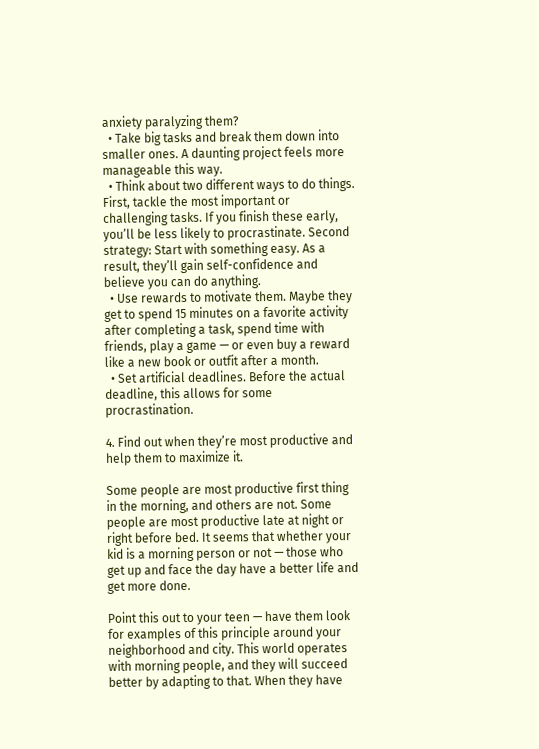anxiety paralyzing them?
  • Take big tasks and break them down into smaller ones. A daunting project feels more manageable this way.
  • Think about two different ways to do things. First, tackle the most important or challenging tasks. If you finish these early, you’ll be less likely to procrastinate. Second strategy: Start with something easy. As a result, they’ll gain self-confidence and believe you can do anything.
  • Use rewards to motivate them. Maybe they get to spend 15 minutes on a favorite activity after completing a task, spend time with friends, play a game — or even buy a reward like a new book or outfit after a month.
  • Set artificial deadlines. Before the actual deadline, this allows for some procrastination.

4. Find out when they’re most productive and help them to maximize it.

Some people are most productive first thing in the morning, and others are not. Some people are most productive late at night or right before bed. It seems that whether your kid is a morning person or not — those who get up and face the day have a better life and get more done.

Point this out to your teen — have them look for examples of this principle around your neighborhood and city. This world operates with morning people, and they will succeed better by adapting to that. When they have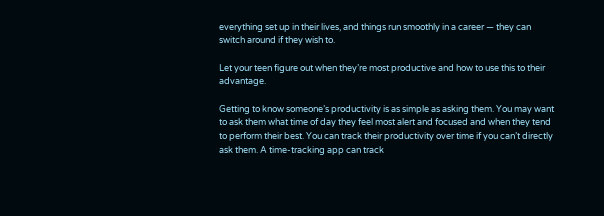everything set up in their lives, and things run smoothly in a career — they can switch around if they wish to.

Let your teen figure out when they’re most productive and how to use this to their advantage.

Getting to know someone’s productivity is as simple as asking them. You may want to ask them what time of day they feel most alert and focused and when they tend to perform their best. You can track their productivity over time if you can’t directly ask them. A time-tracking app can track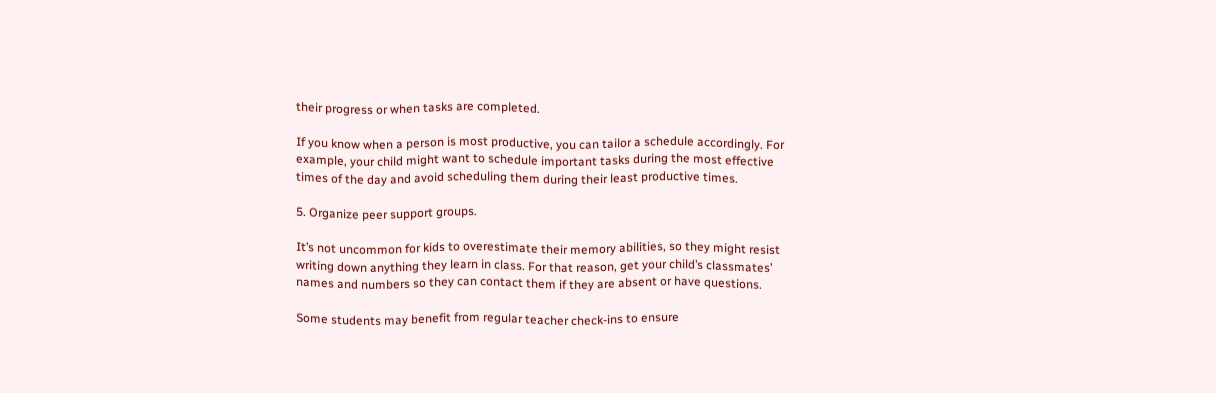their progress or when tasks are completed.

If you know when a person is most productive, you can tailor a schedule accordingly. For example, your child might want to schedule important tasks during the most effective times of the day and avoid scheduling them during their least productive times.

5. Organize peer support groups.

It’s not uncommon for kids to overestimate their memory abilities, so they might resist writing down anything they learn in class. For that reason, get your child’s classmates’ names and numbers so they can contact them if they are absent or have questions.

Some students may benefit from regular teacher check-ins to ensure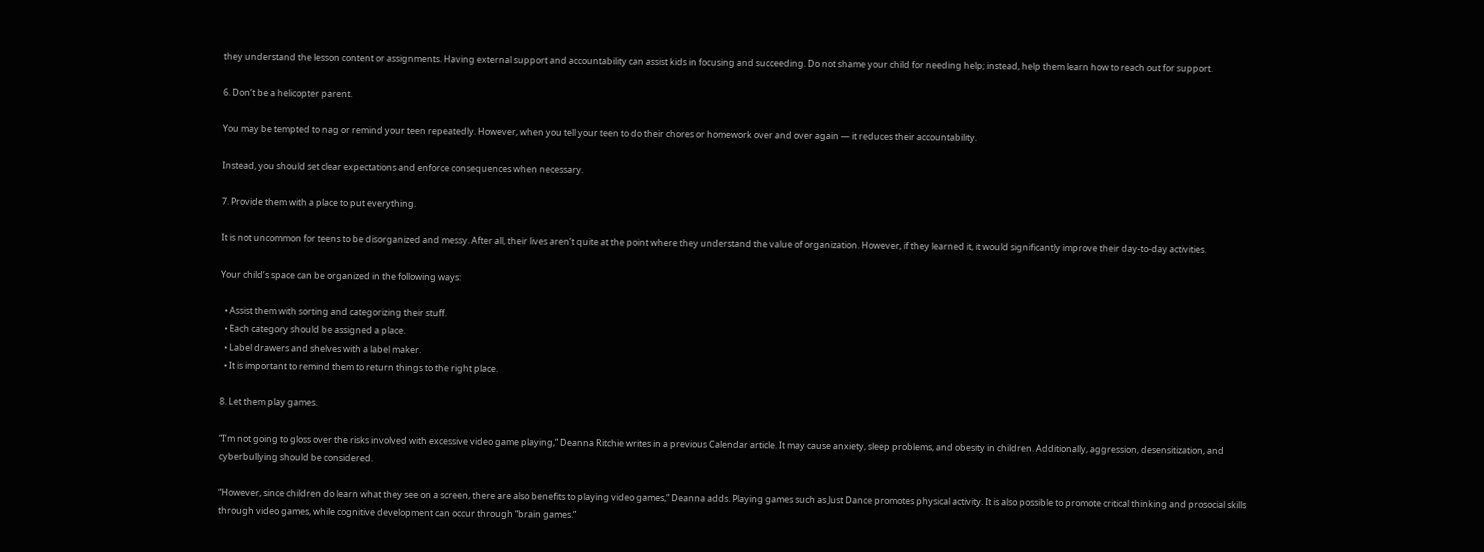they understand the lesson content or assignments. Having external support and accountability can assist kids in focusing and succeeding. Do not shame your child for needing help; instead, help them learn how to reach out for support.

6. Don’t be a helicopter parent.

You may be tempted to nag or remind your teen repeatedly. However, when you tell your teen to do their chores or homework over and over again — it reduces their accountability.

Instead, you should set clear expectations and enforce consequences when necessary.

7. Provide them with a place to put everything.

It is not uncommon for teens to be disorganized and messy. After all, their lives aren’t quite at the point where they understand the value of organization. However, if they learned it, it would significantly improve their day-to-day activities.

Your child’s space can be organized in the following ways:

  • Assist them with sorting and categorizing their stuff.
  • Each category should be assigned a place.
  • Label drawers and shelves with a label maker.
  • It is important to remind them to return things to the right place.

8. Let them play games.

“I’m not going to gloss over the risks involved with excessive video game playing,” Deanna Ritchie writes in a previous Calendar article. It may cause anxiety, sleep problems, and obesity in children. Additionally, aggression, desensitization, and cyberbullying should be considered.

“However, since children do learn what they see on a screen, there are also benefits to playing video games,” Deanna adds. Playing games such as Just Dance promotes physical activity. It is also possible to promote critical thinking and prosocial skills through video games, while cognitive development can occur through “brain games.”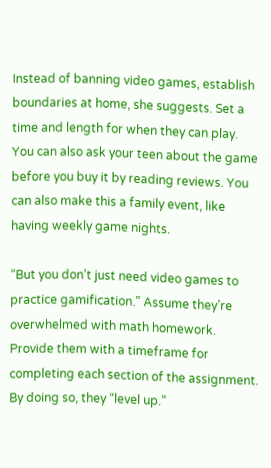Instead of banning video games, establish boundaries at home, she suggests. Set a time and length for when they can play. You can also ask your teen about the game before you buy it by reading reviews. You can also make this a family event, like having weekly game nights.

“But you don’t just need video games to practice gamification.” Assume they’re overwhelmed with math homework. Provide them with a timeframe for completing each section of the assignment. By doing so, they “level up.”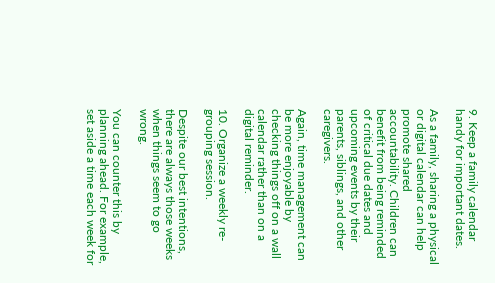9. Keep a family calendar handy for important dates.

As a family, sharing a physical or digital calendar can help promote shared accountability. Children can benefit from being reminded of critical due dates and upcoming events by their parents, siblings, and other caregivers.

Again, time management can be more enjoyable by checking things off on a wall calendar rather than on a digital reminder.

10. Organize a weekly re-grouping session.

Despite our best intentions, there are always those weeks when things seem to go wrong.

You can counter this by planning ahead. For example, set aside a time each week for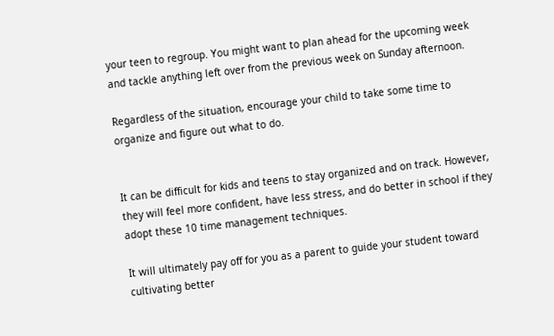your teen to regroup. You might want to plan ahead for the upcoming week and tackle anything left over from the previous week on Sunday afternoon.

Regardless of the situation, encourage your child to take some time to organize and figure out what to do.


It can be difficult for kids and teens to stay organized and on track. However, they will feel more confident, have less stress, and do better in school if they adopt these 10 time management techniques.

It will ultimately pay off for you as a parent to guide your student toward cultivating better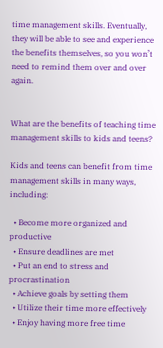time management skills. Eventually, they will be able to see and experience the benefits themselves, so you won’t need to remind them over and over again.


What are the benefits of teaching time management skills to kids and teens?

Kids and teens can benefit from time management skills in many ways, including:

  • Become more organized and productive
  • Ensure deadlines are met
  • Put an end to stress and procrastination
  • Achieve goals by setting them
  • Utilize their time more effectively
  • Enjoy having more free time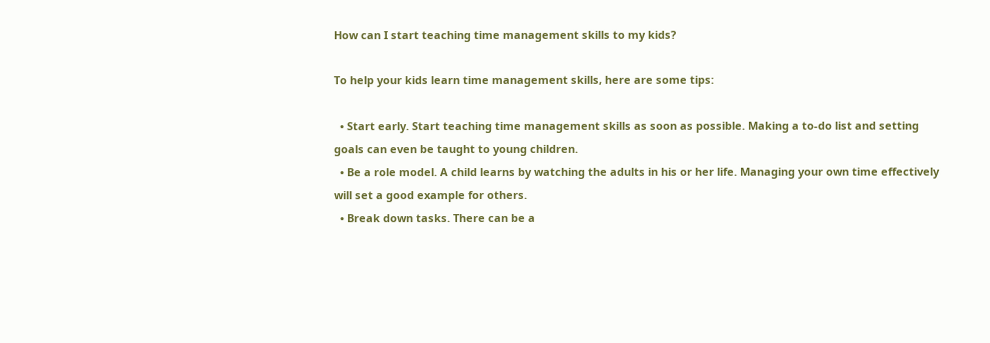How can I start teaching time management skills to my kids?

To help your kids learn time management skills, here are some tips:

  • Start early. Start teaching time management skills as soon as possible. Making a to-do list and setting goals can even be taught to young children.
  • Be a role model. A child learns by watching the adults in his or her life. Managing your own time effectively will set a good example for others.
  • Break down tasks. There can be a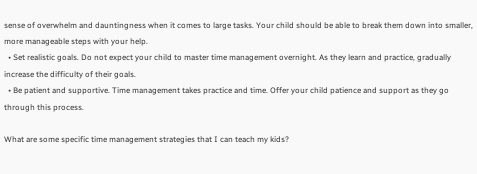sense of overwhelm and dauntingness when it comes to large tasks. Your child should be able to break them down into smaller, more manageable steps with your help.
  • Set realistic goals. Do not expect your child to master time management overnight. As they learn and practice, gradually increase the difficulty of their goals.
  • Be patient and supportive. Time management takes practice and time. Offer your child patience and support as they go through this process.

What are some specific time management strategies that I can teach my kids?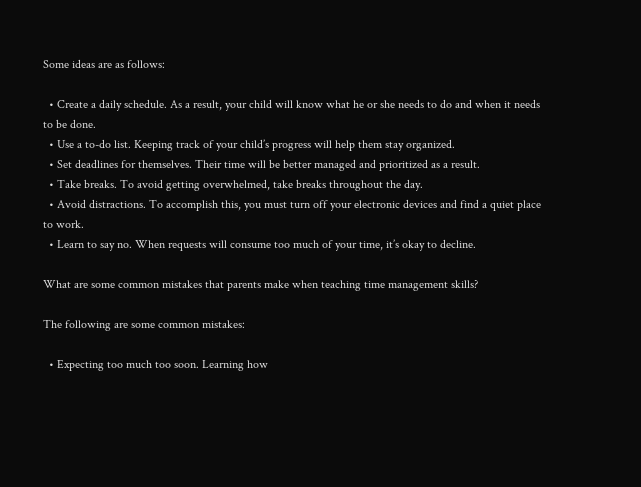Some ideas are as follows:

  • Create a daily schedule. As a result, your child will know what he or she needs to do and when it needs to be done.
  • Use a to-do list. Keeping track of your child’s progress will help them stay organized.
  • Set deadlines for themselves. Their time will be better managed and prioritized as a result.
  • Take breaks. To avoid getting overwhelmed, take breaks throughout the day.
  • Avoid distractions. To accomplish this, you must turn off your electronic devices and find a quiet place to work.
  • Learn to say no. When requests will consume too much of your time, it’s okay to decline.

What are some common mistakes that parents make when teaching time management skills?

The following are some common mistakes:

  • Expecting too much too soon. Learning how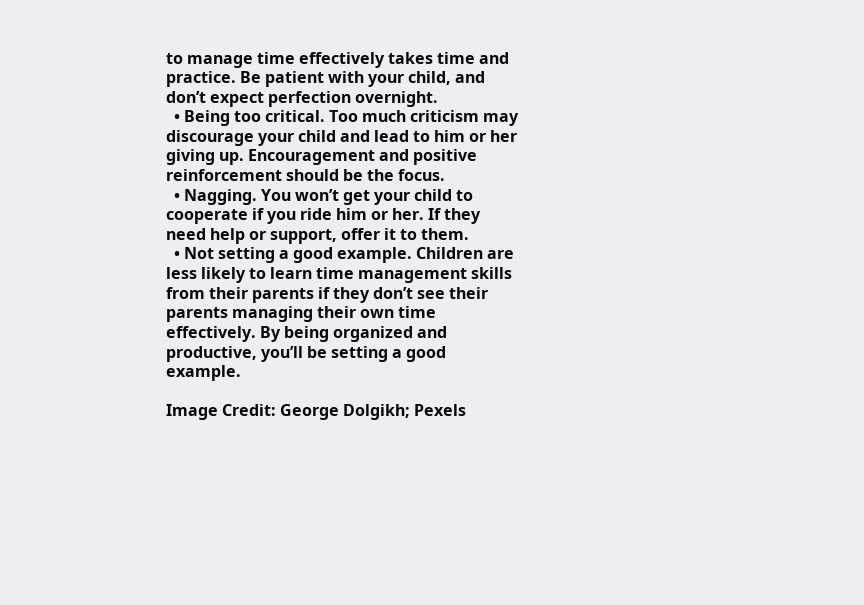to manage time effectively takes time and practice. Be patient with your child, and don’t expect perfection overnight.
  • Being too critical. Too much criticism may discourage your child and lead to him or her giving up. Encouragement and positive reinforcement should be the focus.
  • Nagging. You won’t get your child to cooperate if you ride him or her. If they need help or support, offer it to them.
  • Not setting a good example. Children are less likely to learn time management skills from their parents if they don’t see their parents managing their own time effectively. By being organized and productive, you’ll be setting a good example.

Image Credit: George Dolgikh; Pexels